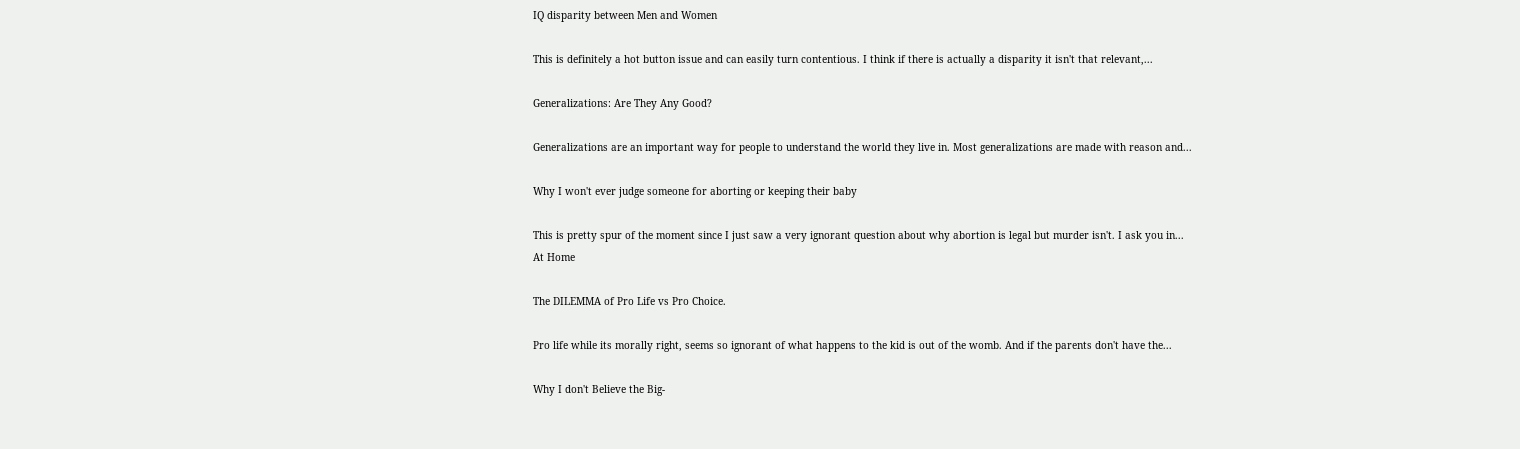IQ disparity between Men and Women

This is definitely a hot button issue and can easily turn contentious. I think if there is actually a disparity it isn't that relevant,...

Generalizations: Are They Any Good?

Generalizations are an important way for people to understand the world they live in. Most generalizations are made with reason and...

Why I won't ever judge someone for aborting or keeping their baby

This is pretty spur of the moment since I just saw a very ignorant question about why abortion is legal but murder isn't. I ask you in...
At Home

The DILEMMA of Pro Life vs Pro Choice.

Pro life while its morally right, seems so ignorant of what happens to the kid is out of the womb. And if the parents don't have the...

Why I don't Believe the Big-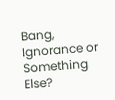Bang, Ignorance or Something Else?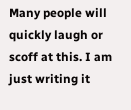Many people will quickly laugh or scoff at this. I am just writing it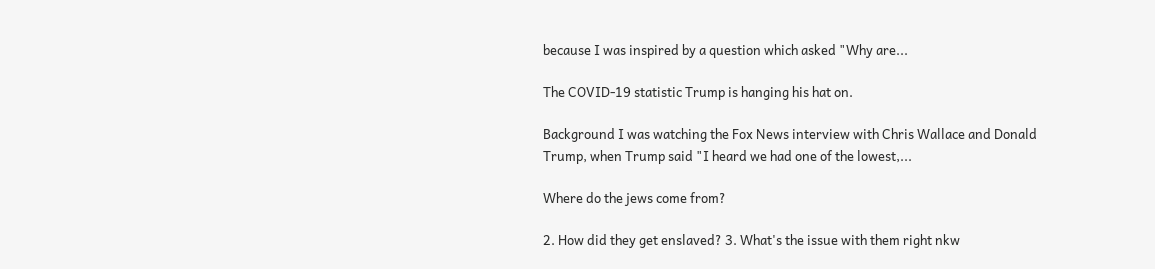because I was inspired by a question which asked "Why are...

The COVID-19 statistic Trump is hanging his hat on.

Background I was watching the Fox News interview with Chris Wallace and Donald Trump, when Trump said "I heard we had one of the lowest,...

Where do the jews come from?

2. How did they get enslaved? 3. What's the issue with them right nkw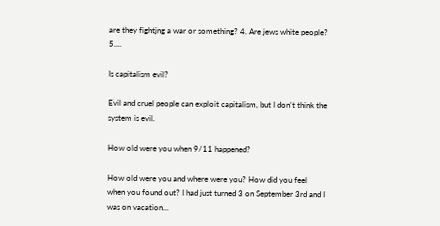are they fightjng a war or something? 4. Are jews white people? 5....

Is capitalism evil?

Evil and cruel people can exploit capitalism, but I don't think the system is evil.

How old were you when 9/11 happened?

How old were you and where were you? How did you feel when you found out? I had just turned 3 on September 3rd and I was on vacation...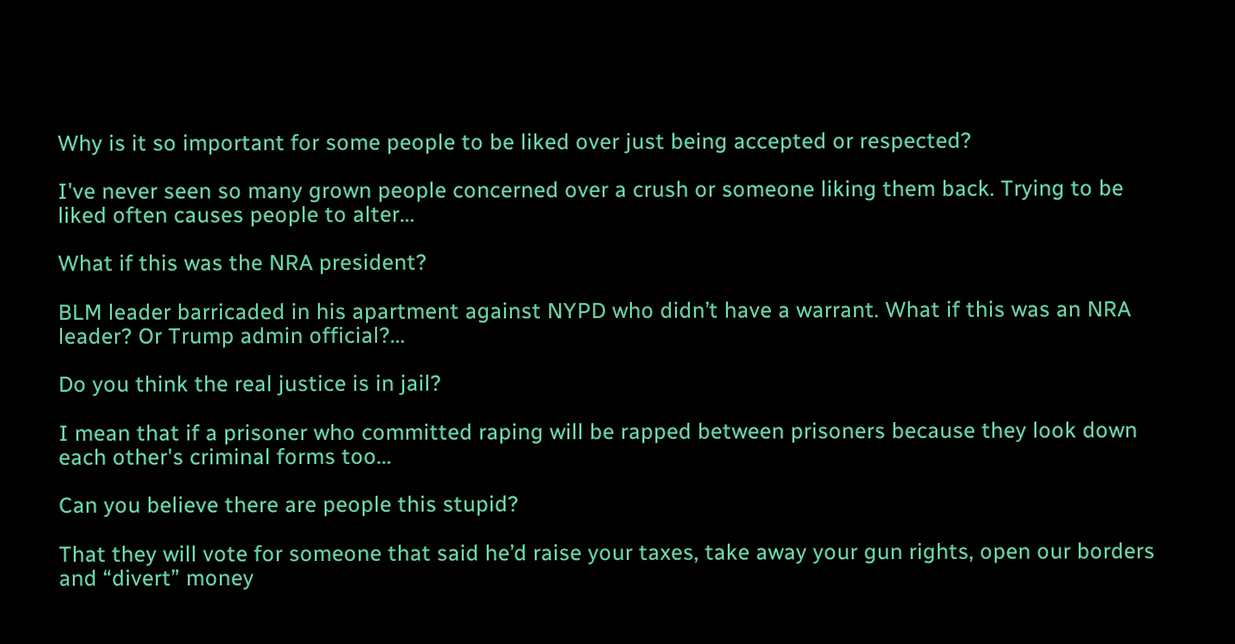Why is it so important for some people to be liked over just being accepted or respected?

I've never seen so many grown people concerned over a crush or someone liking them back. Trying to be liked often causes people to alter...

What if this was the NRA president?

BLM leader barricaded in his apartment against NYPD who didn’t have a warrant. What if this was an NRA leader? Or Trump admin official?...

Do you think the real justice is in jail?

I mean that if a prisoner who committed raping will be rapped between prisoners because they look down each other's criminal forms too...

Can you believe there are people this stupid?

That they will vote for someone that said he’d raise your taxes, take away your gun rights, open our borders and “divert” money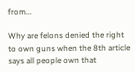from...

Why are felons denied the right to own guns when the 8th article says all people own that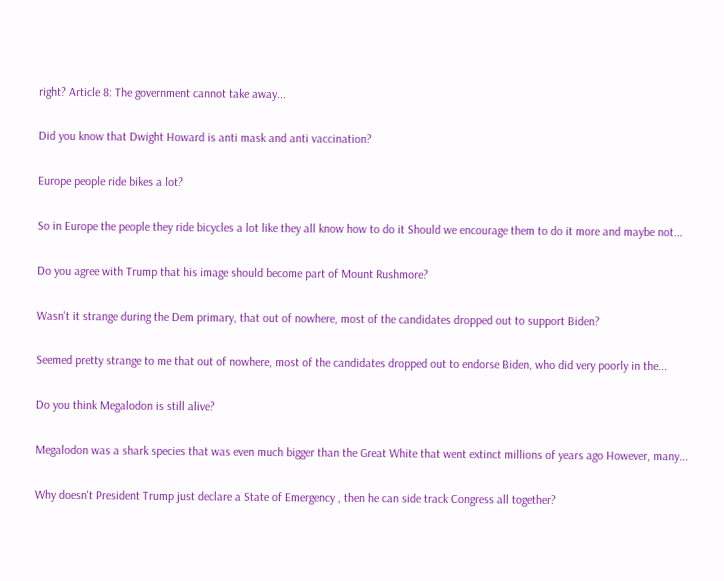right? Article 8: The government cannot take away...

Did you know that Dwight Howard is anti mask and anti vaccination?

Europe people ride bikes a lot?

So in Europe the people they ride bicycles a lot like they all know how to do it Should we encourage them to do it more and maybe not...

Do you agree with Trump that his image should become part of Mount Rushmore?

Wasn't it strange during the Dem primary, that out of nowhere, most of the candidates dropped out to support Biden?

Seemed pretty strange to me that out of nowhere, most of the candidates dropped out to endorse Biden, who did very poorly in the...

Do you think Megalodon is still alive?

Megalodon was a shark species that was even much bigger than the Great White that went extinct millions of years ago However, many...

Why doesn't President Trump just declare a State of Emergency , then he can side track Congress all together?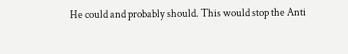He could and probably should. This would stop the Anti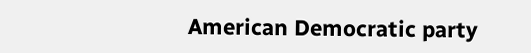American Democratic party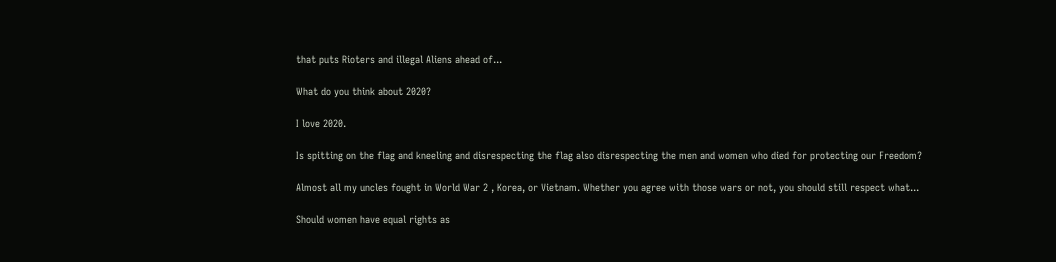that puts Rioters and illegal Aliens ahead of...

What do you think about 2020?

I love 2020.

Is spitting on the flag and kneeling and disrespecting the flag also disrespecting the men and women who died for protecting our Freedom?

Almost all my uncles fought in World War 2 , Korea, or Vietnam. Whether you agree with those wars or not, you should still respect what...

Should women have equal rights as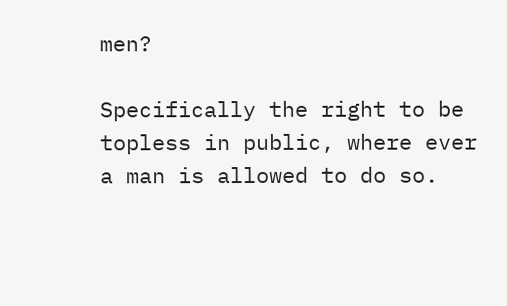men?

Specifically the right to be topless in public, where ever a man is allowed to do so.